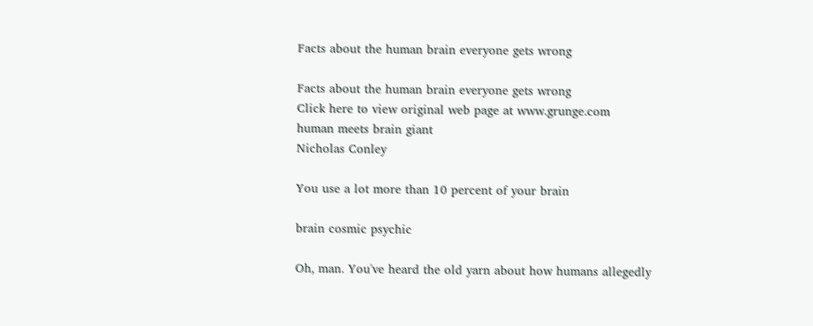Facts about the human brain everyone gets wrong

Facts about the human brain everyone gets wrong
Click here to view original web page at www.grunge.com
human meets brain giant
Nicholas Conley

You use a lot more than 10 percent of your brain

brain cosmic psychic

Oh, man. You've heard the old yarn about how humans allegedly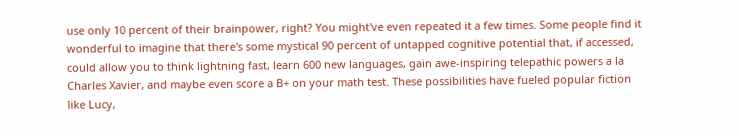use only 10 percent of their brainpower, right? You might've even repeated it a few times. Some people find it wonderful to imagine that there's some mystical 90 percent of untapped cognitive potential that, if accessed, could allow you to think lightning fast, learn 600 new languages, gain awe-inspiring telepathic powers a la Charles Xavier, and maybe even score a B+ on your math test. These possibilities have fueled popular fiction like Lucy,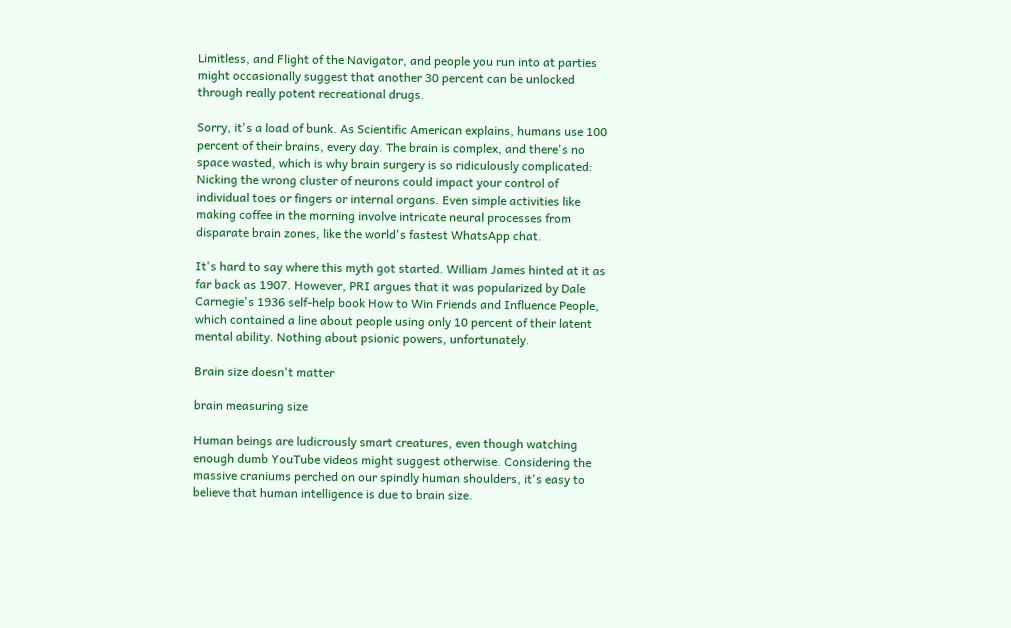Limitless, and Flight of the Navigator, and people you run into at parties might occasionally suggest that another 30 percent can be unlocked through really potent recreational drugs.

Sorry, it's a load of bunk. As Scientific American explains, humans use 100 percent of their brains, every day. The brain is complex, and there's no space wasted, which is why brain surgery is so ridiculously complicated: Nicking the wrong cluster of neurons could impact your control of individual toes or fingers or internal organs. Even simple activities like making coffee in the morning involve intricate neural processes from disparate brain zones, like the world's fastest WhatsApp chat.

It's hard to say where this myth got started. William James hinted at it as far back as 1907. However, PRI argues that it was popularized by Dale Carnegie's 1936 self-help book How to Win Friends and Influence People, which contained a line about people using only 10 percent of their latent mental ability. Nothing about psionic powers, unfortunately.

Brain size doesn't matter

brain measuring size

Human beings are ludicrously smart creatures, even though watching enough dumb YouTube videos might suggest otherwise. Considering the massive craniums perched on our spindly human shoulders, it's easy to believe that human intelligence is due to brain size.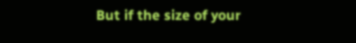But if the size of your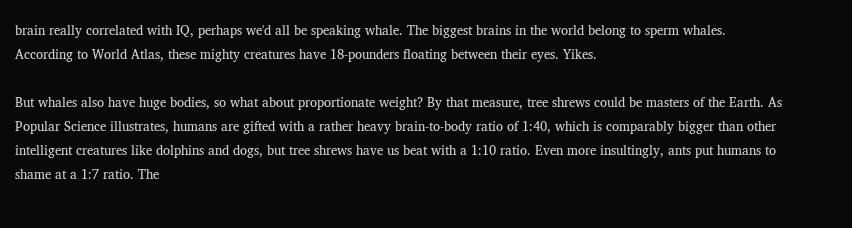brain really correlated with IQ, perhaps we'd all be speaking whale. The biggest brains in the world belong to sperm whales. According to World Atlas, these mighty creatures have 18-pounders floating between their eyes. Yikes.

But whales also have huge bodies, so what about proportionate weight? By that measure, tree shrews could be masters of the Earth. As Popular Science illustrates, humans are gifted with a rather heavy brain-to-body ratio of 1:40, which is comparably bigger than other intelligent creatures like dolphins and dogs, but tree shrews have us beat with a 1:10 ratio. Even more insultingly, ants put humans to shame at a 1:7 ratio. The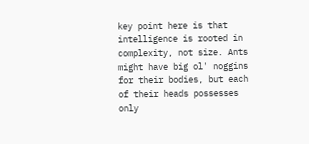key point here is that intelligence is rooted in complexity, not size. Ants might have big ol' noggins for their bodies, but each of their heads possesses only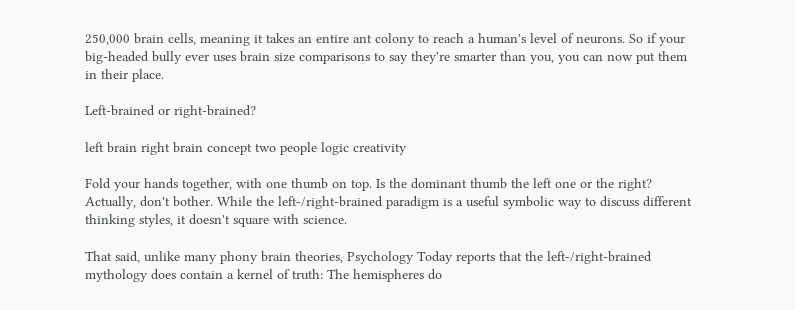250,000 brain cells, meaning it takes an entire ant colony to reach a human's level of neurons. So if your big-headed bully ever uses brain size comparisons to say they're smarter than you, you can now put them in their place.

Left-brained or right-brained?

left brain right brain concept two people logic creativity

Fold your hands together, with one thumb on top. Is the dominant thumb the left one or the right? Actually, don't bother. While the left-/right-brained paradigm is a useful symbolic way to discuss different thinking styles, it doesn't square with science.

That said, unlike many phony brain theories, Psychology Today reports that the left-/right-brained mythology does contain a kernel of truth: The hemispheres do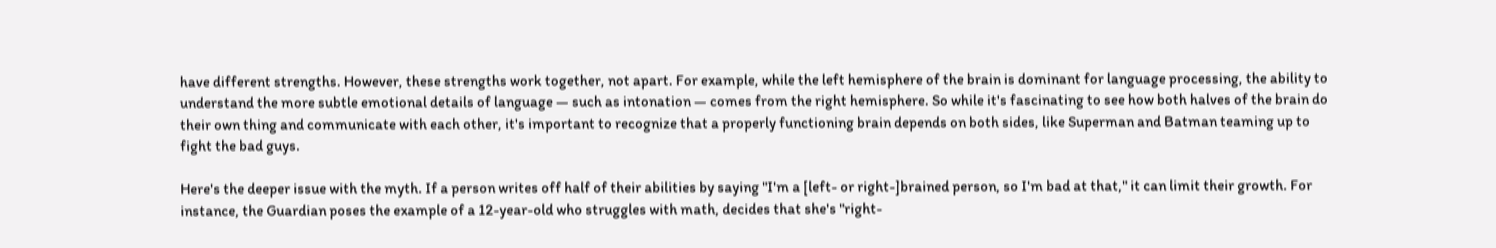have different strengths. However, these strengths work together, not apart. For example, while the left hemisphere of the brain is dominant for language processing, the ability to understand the more subtle emotional details of language — such as intonation — comes from the right hemisphere. So while it's fascinating to see how both halves of the brain do their own thing and communicate with each other, it's important to recognize that a properly functioning brain depends on both sides, like Superman and Batman teaming up to fight the bad guys.

Here's the deeper issue with the myth. If a person writes off half of their abilities by saying "I'm a [left- or right-]brained person, so I'm bad at that," it can limit their growth. For instance, the Guardian poses the example of a 12-year-old who struggles with math, decides that she's "right-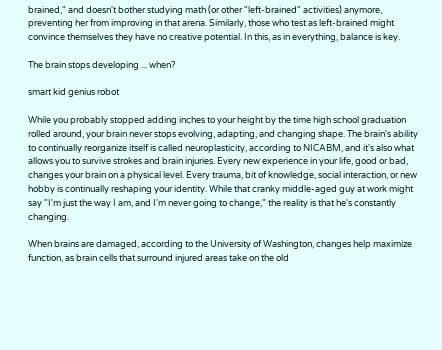brained," and doesn't bother studying math (or other "left-brained" activities) anymore, preventing her from improving in that arena. Similarly, those who test as left-brained might convince themselves they have no creative potential. In this, as in everything, balance is key.

The brain stops developing ... when?

smart kid genius robot

While you probably stopped adding inches to your height by the time high school graduation rolled around, your brain never stops evolving, adapting, and changing shape. The brain's ability to continually reorganize itself is called neuroplasticity, according to NICABM, and it's also what allows you to survive strokes and brain injuries. Every new experience in your life, good or bad, changes your brain on a physical level. Every trauma, bit of knowledge, social interaction, or new hobby is continually reshaping your identity. While that cranky middle-aged guy at work might say "I'm just the way I am, and I'm never going to change," the reality is that he's constantly changing.

When brains are damaged, according to the University of Washington, changes help maximize function, as brain cells that surround injured areas take on the old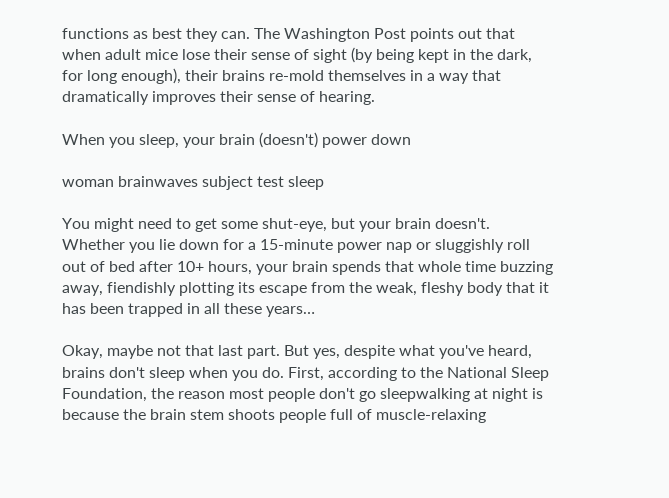functions as best they can. The Washington Post points out that when adult mice lose their sense of sight (by being kept in the dark, for long enough), their brains re-mold themselves in a way that dramatically improves their sense of hearing.

When you sleep, your brain (doesn't) power down

woman brainwaves subject test sleep

You might need to get some shut-eye, but your brain doesn't. Whether you lie down for a 15-minute power nap or sluggishly roll out of bed after 10+ hours, your brain spends that whole time buzzing away, fiendishly plotting its escape from the weak, fleshy body that it has been trapped in all these years…

Okay, maybe not that last part. But yes, despite what you've heard, brains don't sleep when you do. First, according to the National Sleep Foundation, the reason most people don't go sleepwalking at night is because the brain stem shoots people full of muscle-relaxing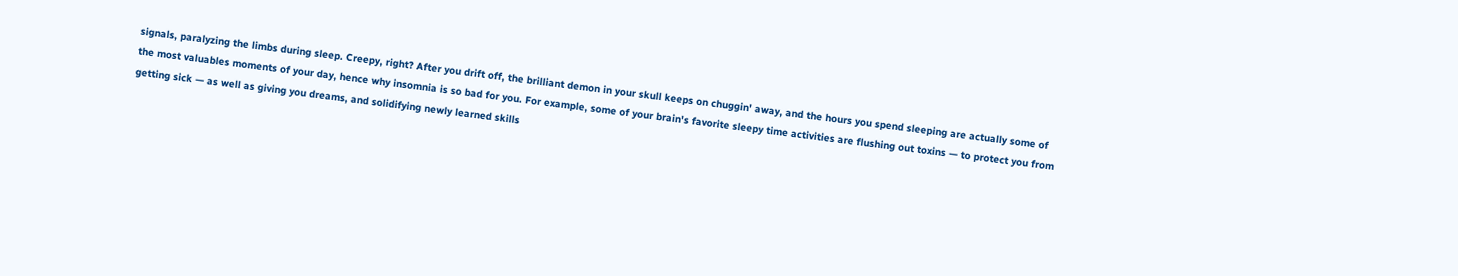signals, paralyzing the limbs during sleep. Creepy, right? After you drift off, the brilliant demon in your skull keeps on chuggin' away, and the hours you spend sleeping are actually some of the most valuables moments of your day, hence why insomnia is so bad for you. For example, some of your brain's favorite sleepy time activities are flushing out toxins — to protect you from getting sick — as well as giving you dreams, and solidifying newly learned skills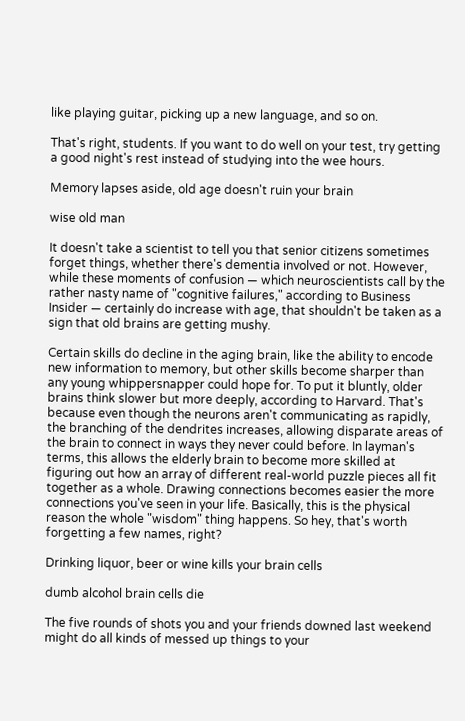like playing guitar, picking up a new language, and so on.

That's right, students. If you want to do well on your test, try getting a good night's rest instead of studying into the wee hours.

Memory lapses aside, old age doesn't ruin your brain

wise old man

It doesn't take a scientist to tell you that senior citizens sometimes forget things, whether there's dementia involved or not. However, while these moments of confusion — which neuroscientists call by the rather nasty name of "cognitive failures," according to Business Insider — certainly do increase with age, that shouldn't be taken as a sign that old brains are getting mushy.

Certain skills do decline in the aging brain, like the ability to encode new information to memory, but other skills become sharper than any young whippersnapper could hope for. To put it bluntly, older brains think slower but more deeply, according to Harvard. That's because even though the neurons aren't communicating as rapidly, the branching of the dendrites increases, allowing disparate areas of the brain to connect in ways they never could before. In layman's terms, this allows the elderly brain to become more skilled at figuring out how an array of different real-world puzzle pieces all fit together as a whole. Drawing connections becomes easier the more connections you've seen in your life. Basically, this is the physical reason the whole "wisdom" thing happens. So hey, that's worth forgetting a few names, right?

Drinking liquor, beer or wine kills your brain cells

dumb alcohol brain cells die

The five rounds of shots you and your friends downed last weekend might do all kinds of messed up things to your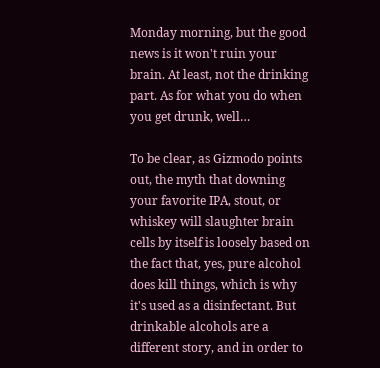Monday morning, but the good news is it won't ruin your brain. At least, not the drinking part. As for what you do when you get drunk, well…

To be clear, as Gizmodo points out, the myth that downing your favorite IPA, stout, or whiskey will slaughter brain cells by itself is loosely based on the fact that, yes, pure alcohol does kill things, which is why it's used as a disinfectant. But drinkable alcohols are a different story, and in order to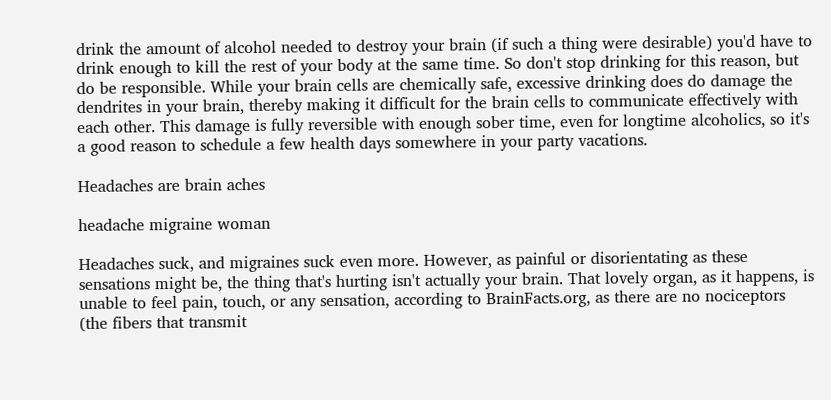drink the amount of alcohol needed to destroy your brain (if such a thing were desirable) you'd have to drink enough to kill the rest of your body at the same time. So don't stop drinking for this reason, but do be responsible. While your brain cells are chemically safe, excessive drinking does do damage the dendrites in your brain, thereby making it difficult for the brain cells to communicate effectively with each other. This damage is fully reversible with enough sober time, even for longtime alcoholics, so it's a good reason to schedule a few health days somewhere in your party vacations.

Headaches are brain aches

headache migraine woman

Headaches suck, and migraines suck even more. However, as painful or disorientating as these sensations might be, the thing that's hurting isn't actually your brain. That lovely organ, as it happens, is unable to feel pain, touch, or any sensation, according to BrainFacts.org, as there are no nociceptors (the fibers that transmit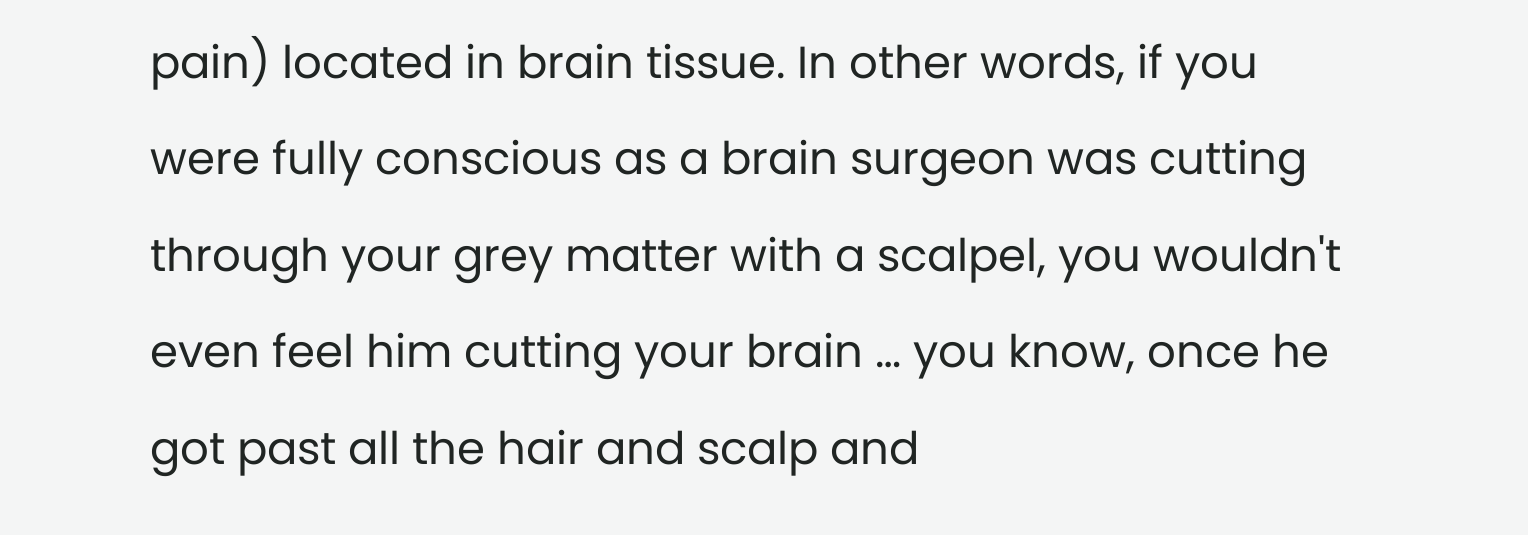pain) located in brain tissue. In other words, if you were fully conscious as a brain surgeon was cutting through your grey matter with a scalpel, you wouldn't even feel him cutting your brain … you know, once he got past all the hair and scalp and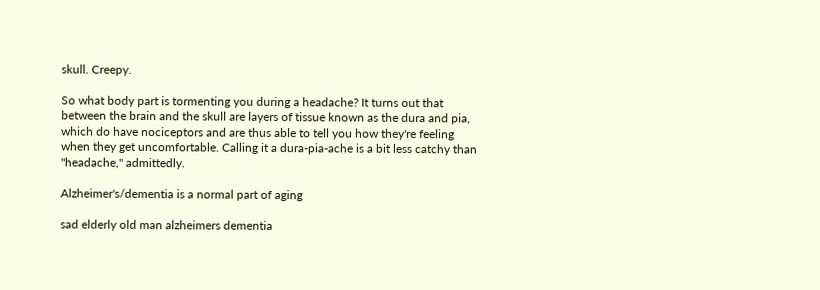skull. Creepy.

So what body part is tormenting you during a headache? It turns out that between the brain and the skull are layers of tissue known as the dura and pia, which do have nociceptors and are thus able to tell you how they're feeling when they get uncomfortable. Calling it a dura-pia-ache is a bit less catchy than "headache," admittedly.

Alzheimer's/dementia is a normal part of aging

sad elderly old man alzheimers dementia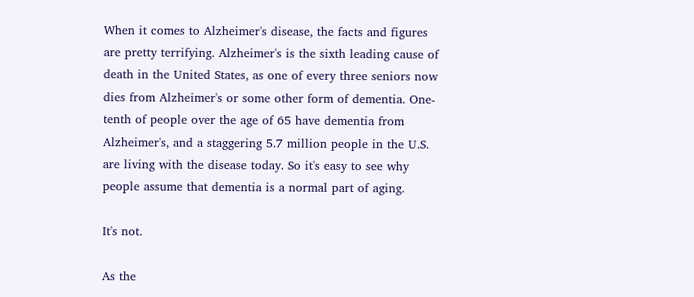When it comes to Alzheimer's disease, the facts and figures are pretty terrifying. Alzheimer's is the sixth leading cause of death in the United States, as one of every three seniors now dies from Alzheimer's or some other form of dementia. One-tenth of people over the age of 65 have dementia from Alzheimer's, and a staggering 5.7 million people in the U.S. are living with the disease today. So it's easy to see why people assume that dementia is a normal part of aging.

It's not.

As the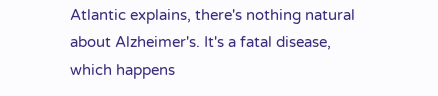Atlantic explains, there's nothing natural about Alzheimer's. It's a fatal disease, which happens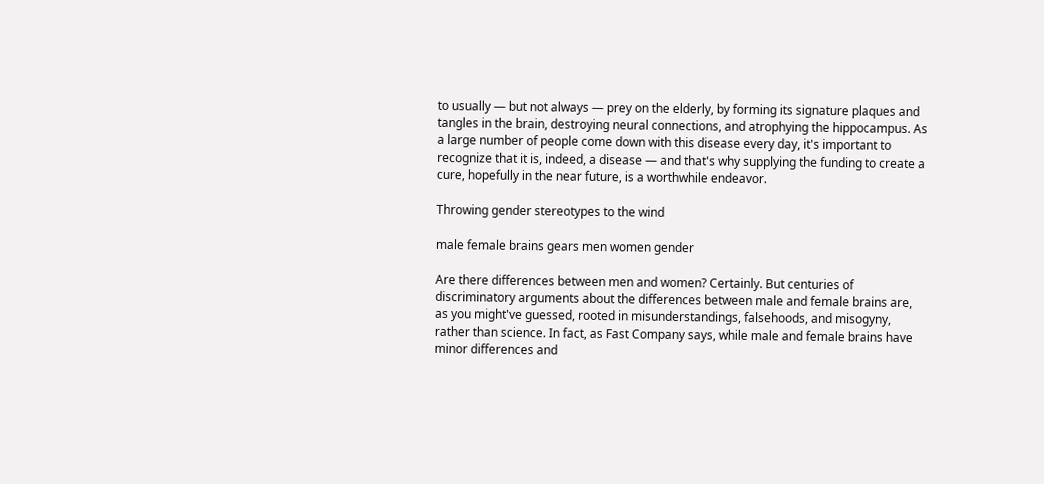to usually — but not always — prey on the elderly, by forming its signature plaques and tangles in the brain, destroying neural connections, and atrophying the hippocampus. As a large number of people come down with this disease every day, it's important to recognize that it is, indeed, a disease — and that's why supplying the funding to create a cure, hopefully in the near future, is a worthwhile endeavor.

Throwing gender stereotypes to the wind

male female brains gears men women gender

Are there differences between men and women? Certainly. But centuries of discriminatory arguments about the differences between male and female brains are, as you might've guessed, rooted in misunderstandings, falsehoods, and misogyny, rather than science. In fact, as Fast Company says, while male and female brains have minor differences and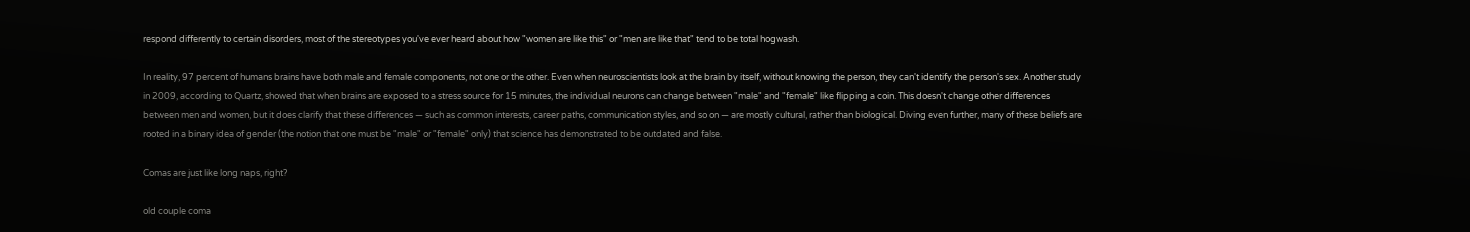respond differently to certain disorders, most of the stereotypes you've ever heard about how "women are like this" or "men are like that" tend to be total hogwash.

In reality, 97 percent of humans brains have both male and female components, not one or the other. Even when neuroscientists look at the brain by itself, without knowing the person, they can't identify the person's sex. Another study in 2009, according to Quartz, showed that when brains are exposed to a stress source for 15 minutes, the individual neurons can change between "male" and "female" like flipping a coin. This doesn't change other differences between men and women, but it does clarify that these differences — such as common interests, career paths, communication styles, and so on — are mostly cultural, rather than biological. Diving even further, many of these beliefs are rooted in a binary idea of gender (the notion that one must be "male" or "female" only) that science has demonstrated to be outdated and false.

Comas are just like long naps, right?

old couple coma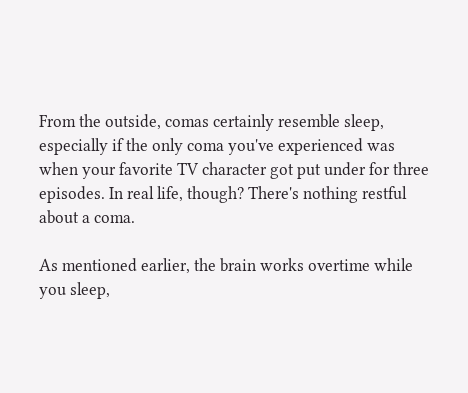From the outside, comas certainly resemble sleep, especially if the only coma you've experienced was when your favorite TV character got put under for three episodes. In real life, though? There's nothing restful about a coma.

As mentioned earlier, the brain works overtime while you sleep,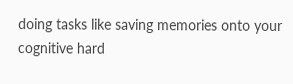doing tasks like saving memories onto your cognitive hard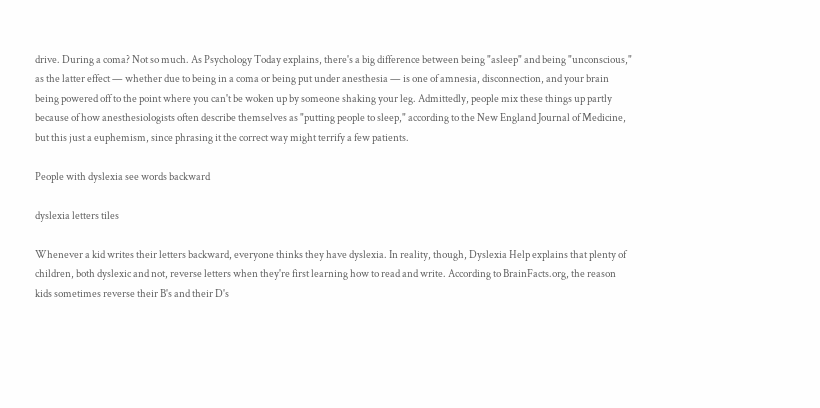drive. During a coma? Not so much. As Psychology Today explains, there's a big difference between being "asleep" and being "unconscious," as the latter effect — whether due to being in a coma or being put under anesthesia — is one of amnesia, disconnection, and your brain being powered off to the point where you can't be woken up by someone shaking your leg. Admittedly, people mix these things up partly because of how anesthesiologists often describe themselves as "putting people to sleep," according to the New England Journal of Medicine, but this just a euphemism, since phrasing it the correct way might terrify a few patients.

People with dyslexia see words backward

dyslexia letters tiles

Whenever a kid writes their letters backward, everyone thinks they have dyslexia. In reality, though, Dyslexia Help explains that plenty of children, both dyslexic and not, reverse letters when they're first learning how to read and write. According to BrainFacts.org, the reason kids sometimes reverse their B's and their D's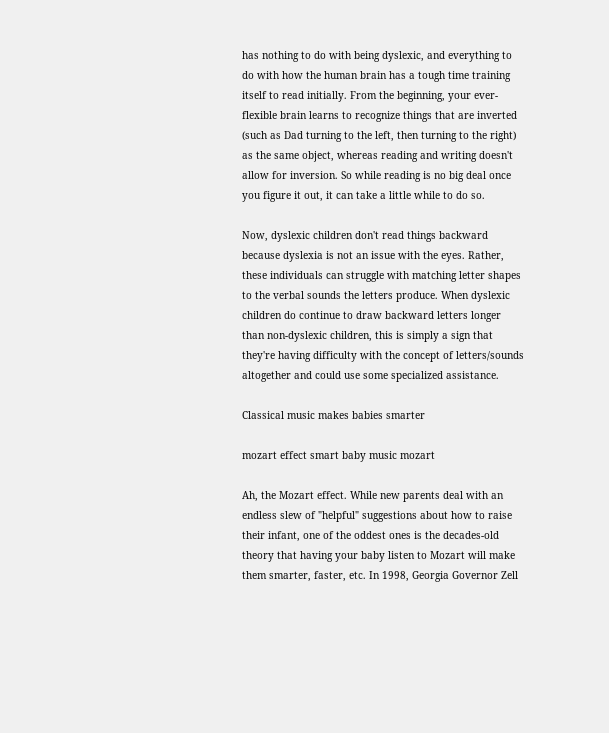has nothing to do with being dyslexic, and everything to do with how the human brain has a tough time training itself to read initially. From the beginning, your ever-flexible brain learns to recognize things that are inverted (such as Dad turning to the left, then turning to the right) as the same object, whereas reading and writing doesn't allow for inversion. So while reading is no big deal once you figure it out, it can take a little while to do so.

Now, dyslexic children don't read things backward because dyslexia is not an issue with the eyes. Rather, these individuals can struggle with matching letter shapes to the verbal sounds the letters produce. When dyslexic children do continue to draw backward letters longer than non-dyslexic children, this is simply a sign that they're having difficulty with the concept of letters/sounds altogether and could use some specialized assistance.

Classical music makes babies smarter

mozart effect smart baby music mozart

Ah, the Mozart effect. While new parents deal with an endless slew of "helpful" suggestions about how to raise their infant, one of the oddest ones is the decades-old theory that having your baby listen to Mozart will make them smarter, faster, etc. In 1998, Georgia Governor Zell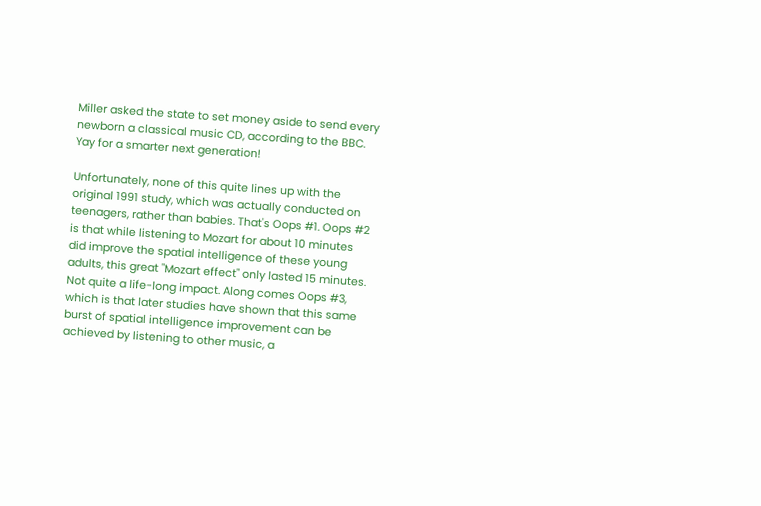Miller asked the state to set money aside to send every newborn a classical music CD, according to the BBC. Yay for a smarter next generation!

Unfortunately, none of this quite lines up with the original 1991 study, which was actually conducted on teenagers, rather than babies. That's Oops #1. Oops #2 is that while listening to Mozart for about 10 minutes did improve the spatial intelligence of these young adults, this great "Mozart effect" only lasted 15 minutes. Not quite a life-long impact. Along comes Oops #3, which is that later studies have shown that this same burst of spatial intelligence improvement can be achieved by listening to other music, a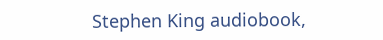Stephen King audiobook,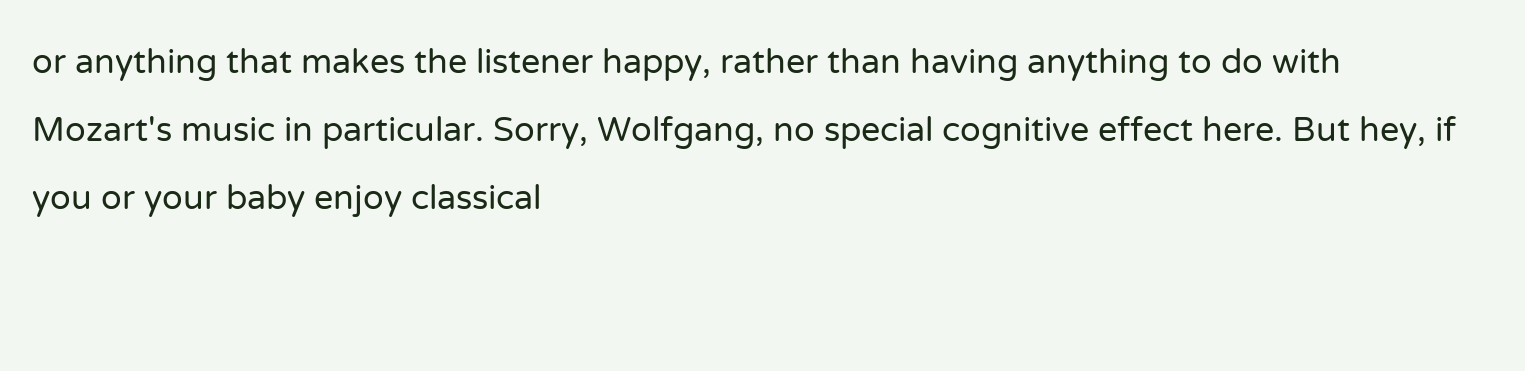or anything that makes the listener happy, rather than having anything to do with Mozart's music in particular. Sorry, Wolfgang, no special cognitive effect here. But hey, if you or your baby enjoy classical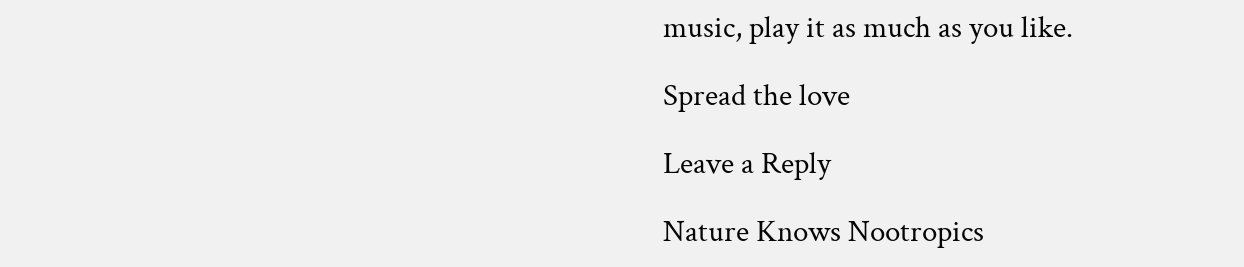music, play it as much as you like.

Spread the love

Leave a Reply

Nature Knows Nootropics